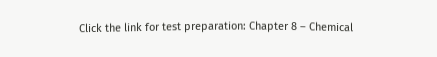Click the link for test preparation: Chapter 8 – Chemical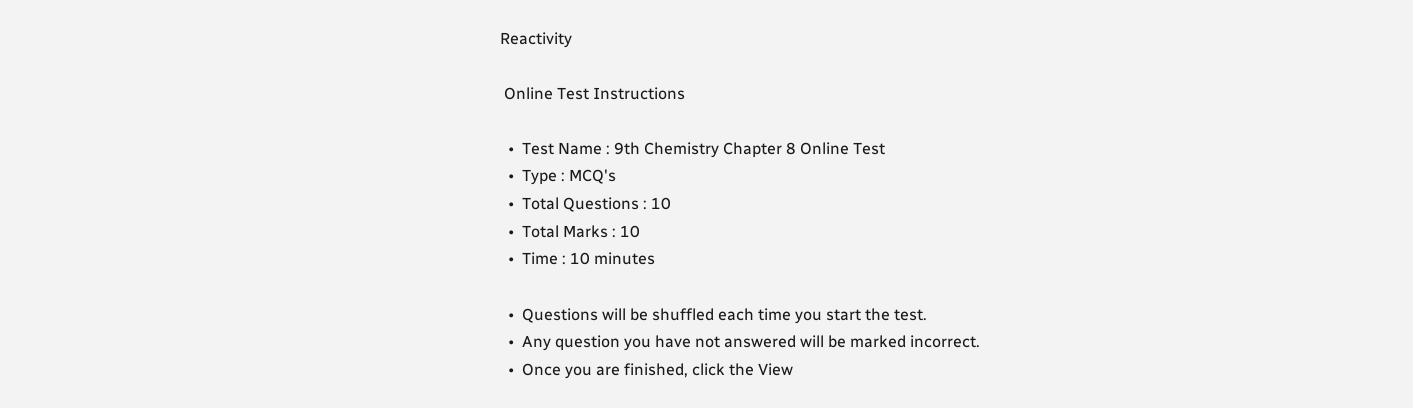Reactivity

 Online Test Instructions

  •  Test Name : 9th Chemistry Chapter 8 Online Test
  •  Type : MCQ's
  •  Total Questions : 10
  •  Total Marks : 10
  •  Time : 10 minutes

  •  Questions will be shuffled each time you start the test.
  •  Any question you have not answered will be marked incorrect.
  •  Once you are finished, click the View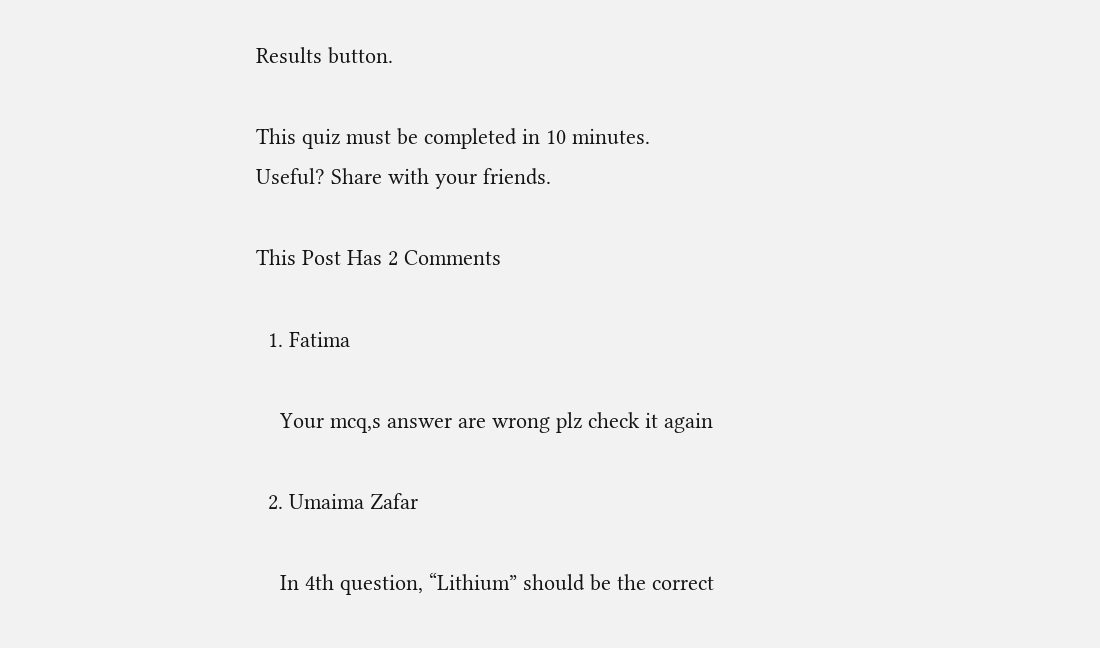Results button.

This quiz must be completed in 10 minutes.
Useful? Share with your friends.

This Post Has 2 Comments

  1. Fatima

    Your mcq,s answer are wrong plz check it again

  2. Umaima Zafar

    In 4th question, “Lithium” should be the correct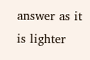answer as it is lighter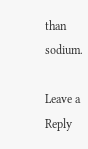than sodium.

Leave a Reply